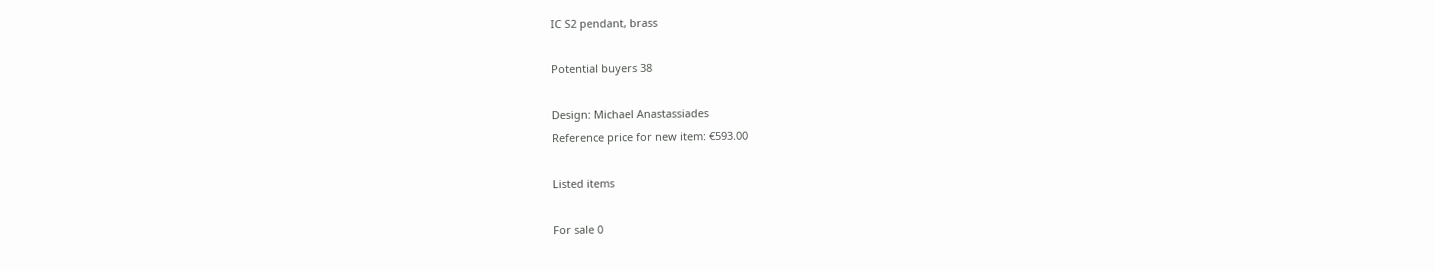IC S2 pendant, brass

Potential buyers 38

Design: Michael Anastassiades
Reference price for new item: €593.00

Listed items

For sale 0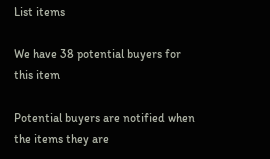List items

We have 38 potential buyers for this item

Potential buyers are notified when the items they are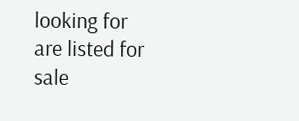looking for are listed for sale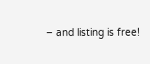– and listing is free!